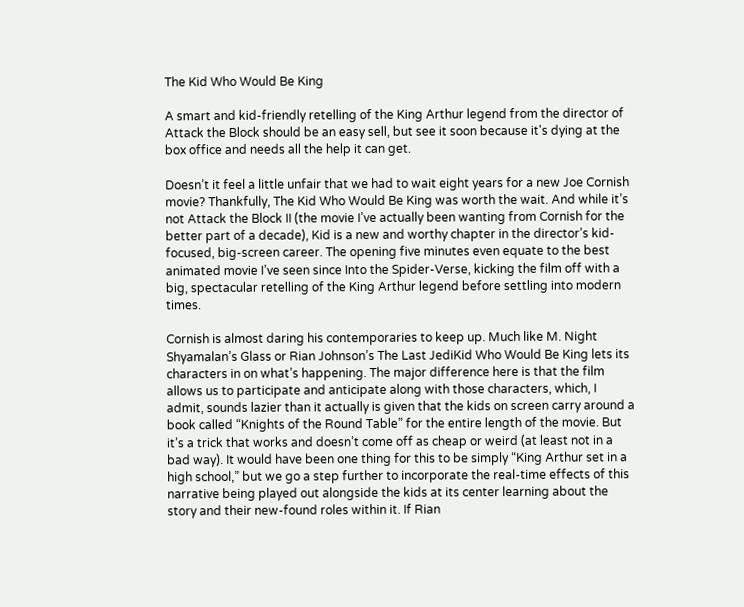The Kid Who Would Be King

A smart and kid-friendly retelling of the King Arthur legend from the director of Attack the Block should be an easy sell, but see it soon because it's dying at the box office and needs all the help it can get.

Doesn’t it feel a little unfair that we had to wait eight years for a new Joe Cornish movie? Thankfully, The Kid Who Would Be King was worth the wait. And while it’s not Attack the Block II (the movie I’ve actually been wanting from Cornish for the better part of a decade), Kid is a new and worthy chapter in the director’s kid-focused, big-screen career. The opening five minutes even equate to the best animated movie I’ve seen since Into the Spider-Verse, kicking the film off with a big, spectacular retelling of the King Arthur legend before settling into modern times.

Cornish is almost daring his contemporaries to keep up. Much like M. Night Shyamalan’s Glass or Rian Johnson’s The Last JediKid Who Would Be King lets its characters in on what’s happening. The major difference here is that the film allows us to participate and anticipate along with those characters, which, I admit, sounds lazier than it actually is given that the kids on screen carry around a book called “Knights of the Round Table” for the entire length of the movie. But it’s a trick that works and doesn’t come off as cheap or weird (at least not in a bad way). It would have been one thing for this to be simply “King Arthur set in a high school,” but we go a step further to incorporate the real-time effects of this narrative being played out alongside the kids at its center learning about the story and their new-found roles within it. If Rian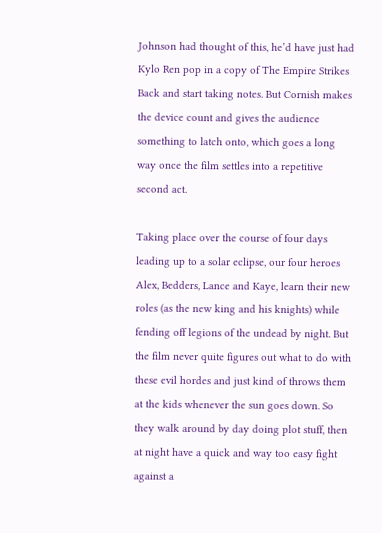Johnson had thought of this, he’d have just had Kylo Ren pop in a copy of The Empire Strikes Back and start taking notes. But Cornish makes the device count and gives the audience something to latch onto, which goes a long way once the film settles into a repetitive second act.

Taking place over the course of four days leading up to a solar eclipse, our four heroes Alex, Bedders, Lance and Kaye, learn their new roles (as the new king and his knights) while fending off legions of the undead by night. But the film never quite figures out what to do with these evil hordes and just kind of throws them at the kids whenever the sun goes down. So they walk around by day doing plot stuff, then at night have a quick and way too easy fight against a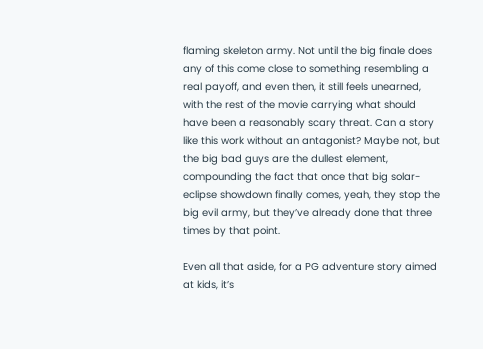flaming skeleton army. Not until the big finale does any of this come close to something resembling a real payoff, and even then, it still feels unearned, with the rest of the movie carrying what should have been a reasonably scary threat. Can a story like this work without an antagonist? Maybe not, but the big bad guys are the dullest element, compounding the fact that once that big solar-eclipse showdown finally comes, yeah, they stop the big evil army, but they’ve already done that three times by that point.

Even all that aside, for a PG adventure story aimed at kids, it’s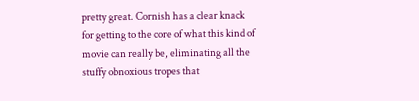pretty great. Cornish has a clear knack for getting to the core of what this kind of movie can really be, eliminating all the stuffy obnoxious tropes that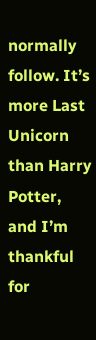normally follow. It’s more Last Unicorn than Harry Potter, and I’m thankful for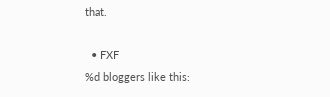that.

  • FXF
%d bloggers like this: